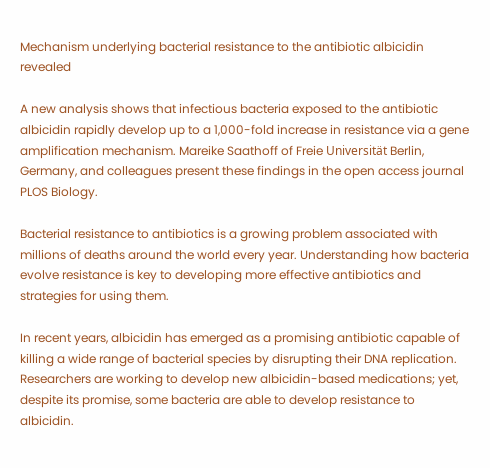Mechanism underlying bacterial resistance to the antibiotic albicidin revealed

A new analysis shows that infectious bacteria exposed to the antibiotic albicidin rapidly develop up to a 1,000-fold increase in resistance via a gene amplification mechanism. Mareike Saathoff of Freie Universität Berlin, Germany, and colleagues present these findings in the open access journal PLOS Biology.

Bacterial resistance to antibiotics is a growing problem associated with millions of deaths around the world every year. Understanding how bacteria evolve resistance is key to developing more effective antibiotics and strategies for using them.

In recent years, albicidin has emerged as a promising antibiotic capable of killing a wide range of bacterial species by disrupting their DNA replication. Researchers are working to develop new albicidin-based medications; yet, despite its promise, some bacteria are able to develop resistance to albicidin.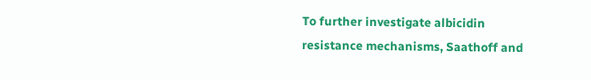To further investigate albicidin resistance mechanisms, Saathoff and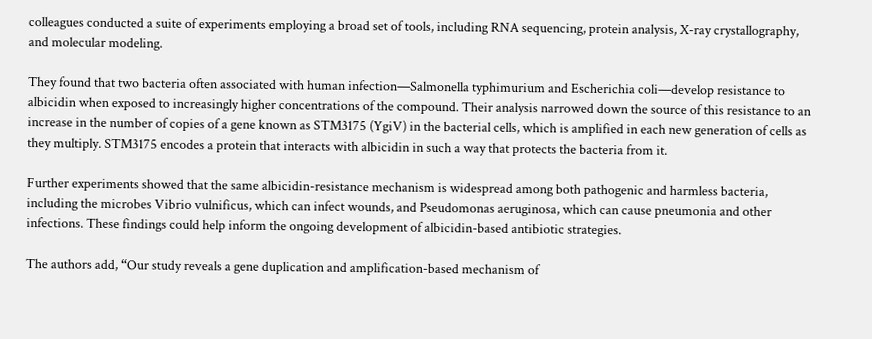colleagues conducted a suite of experiments employing a broad set of tools, including RNA sequencing, protein analysis, X-ray crystallography, and molecular modeling.

They found that two bacteria often associated with human infection—Salmonella typhimurium and Escherichia coli—develop resistance to albicidin when exposed to increasingly higher concentrations of the compound. Their analysis narrowed down the source of this resistance to an increase in the number of copies of a gene known as STM3175 (YgiV) in the bacterial cells, which is amplified in each new generation of cells as they multiply. STM3175 encodes a protein that interacts with albicidin in such a way that protects the bacteria from it.

Further experiments showed that the same albicidin-resistance mechanism is widespread among both pathogenic and harmless bacteria, including the microbes Vibrio vulnificus, which can infect wounds, and Pseudomonas aeruginosa, which can cause pneumonia and other infections. These findings could help inform the ongoing development of albicidin-based antibiotic strategies.

The authors add, “Our study reveals a gene duplication and amplification-based mechanism of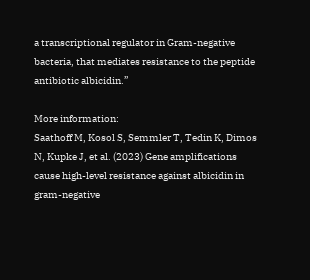a transcriptional regulator in Gram-negative bacteria, that mediates resistance to the peptide antibiotic albicidin.”

More information:
Saathoff M, Kosol S, Semmler T, Tedin K, Dimos N, Kupke J, et al. (2023) Gene amplifications cause high-level resistance against albicidin in gram-negative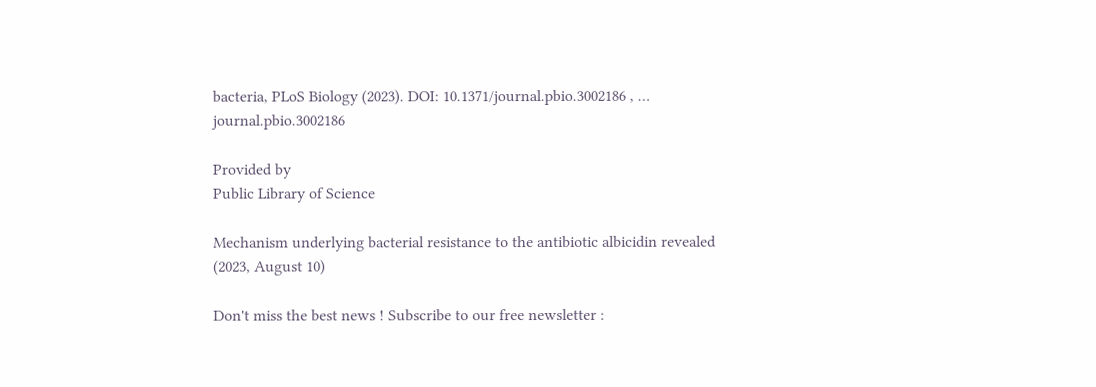bacteria, PLoS Biology (2023). DOI: 10.1371/journal.pbio.3002186 , … journal.pbio.3002186

Provided by
Public Library of Science

Mechanism underlying bacterial resistance to the antibiotic albicidin revealed (2023, August 10)

Don't miss the best news ! Subscribe to our free newsletter :